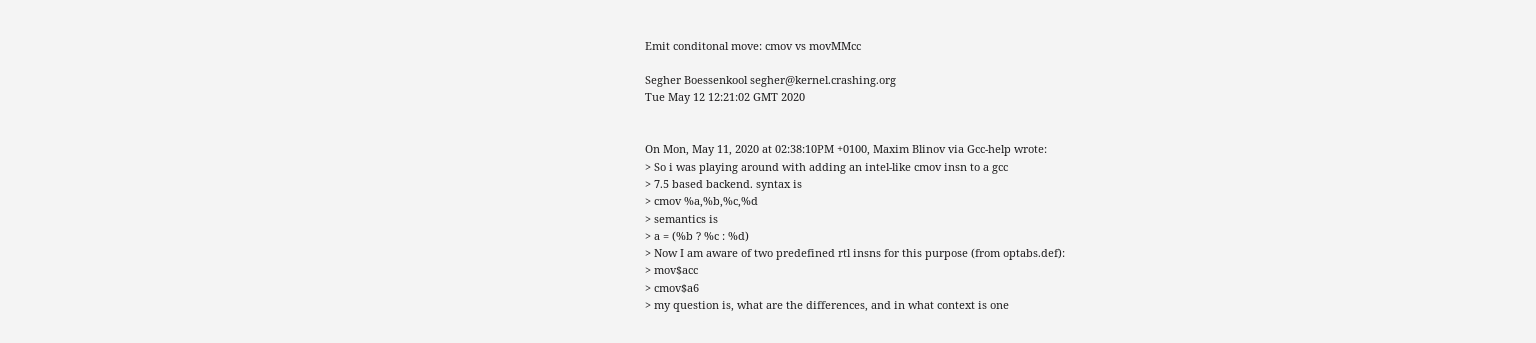Emit conditonal move: cmov vs movMMcc

Segher Boessenkool segher@kernel.crashing.org
Tue May 12 12:21:02 GMT 2020


On Mon, May 11, 2020 at 02:38:10PM +0100, Maxim Blinov via Gcc-help wrote:
> So i was playing around with adding an intel-like cmov insn to a gcc
> 7.5 based backend. syntax is
> cmov %a,%b,%c,%d
> semantics is
> a = (%b ? %c : %d)
> Now I am aware of two predefined rtl insns for this purpose (from optabs.def):
> mov$acc
> cmov$a6
> my question is, what are the differences, and in what context is one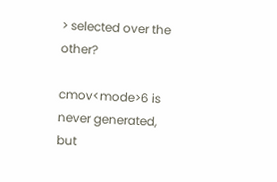> selected over the other?

cmov<mode>6 is never generated, but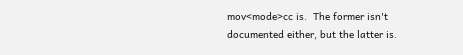mov<mode>cc is.  The former isn't
documented either, but the latter is.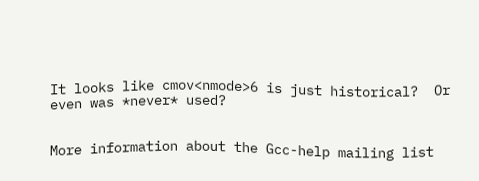It looks like cmov<nmode>6 is just historical?  Or even was *never* used?


More information about the Gcc-help mailing list